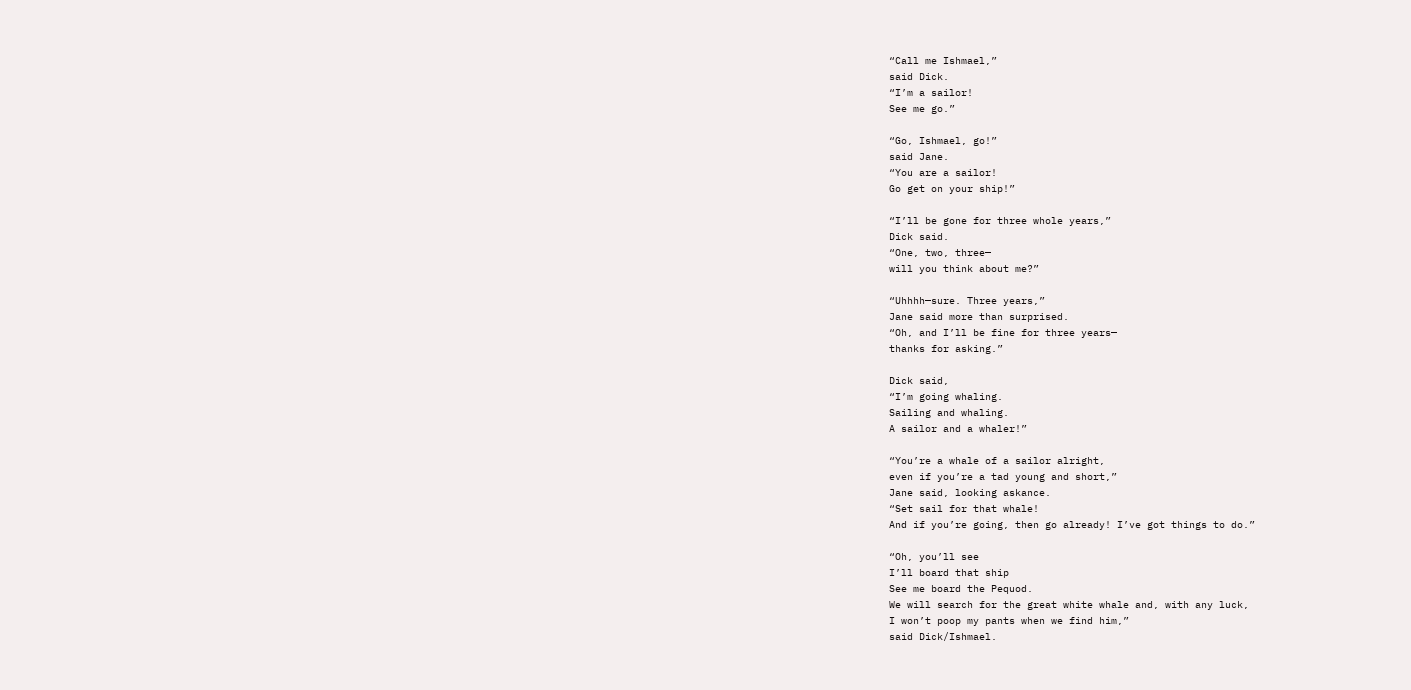“Call me Ishmael,”
said Dick.
“I’m a sailor!
See me go.”

“Go, Ishmael, go!”
said Jane.
“You are a sailor!
Go get on your ship!”

“I’ll be gone for three whole years,”
Dick said.
“One, two, three—
will you think about me?”

“Uhhhh—sure. Three years,”
Jane said more than surprised.
“Oh, and I’ll be fine for three years—
thanks for asking.”

Dick said,
“I’m going whaling.
Sailing and whaling.
A sailor and a whaler!”

“You’re a whale of a sailor alright,
even if you’re a tad young and short,”
Jane said, looking askance.
“Set sail for that whale!
And if you’re going, then go already! I’ve got things to do.”

“Oh, you’ll see
I’ll board that ship
See me board the Pequod.
We will search for the great white whale and, with any luck,
I won’t poop my pants when we find him,”
said Dick/Ishmael.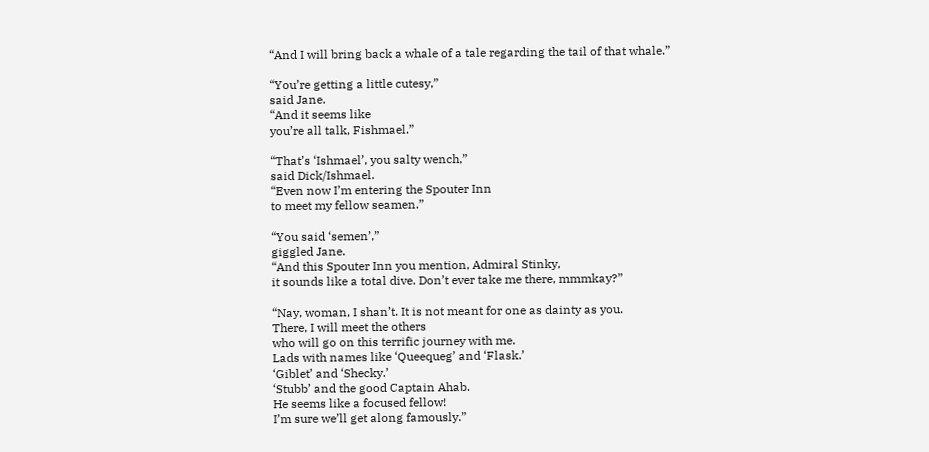“And I will bring back a whale of a tale regarding the tail of that whale.”

“You’re getting a little cutesy,”
said Jane.
“And it seems like
you’re all talk, Fishmael.”

“That’s ‘Ishmael’, you salty wench,”
said Dick/Ishmael.
“Even now I’m entering the Spouter Inn
to meet my fellow seamen.”

“You said ‘semen’,”
giggled Jane.
“And this Spouter Inn you mention, Admiral Stinky,
it sounds like a total dive. Don’t ever take me there, mmmkay?”

“Nay, woman, I shan’t. It is not meant for one as dainty as you.
There, I will meet the others
who will go on this terrific journey with me.
Lads with names like ‘Queequeg’ and ‘Flask.’
‘Giblet’ and ‘Shecky.’
‘Stubb’ and the good Captain Ahab.
He seems like a focused fellow!
I’m sure we’ll get along famously.”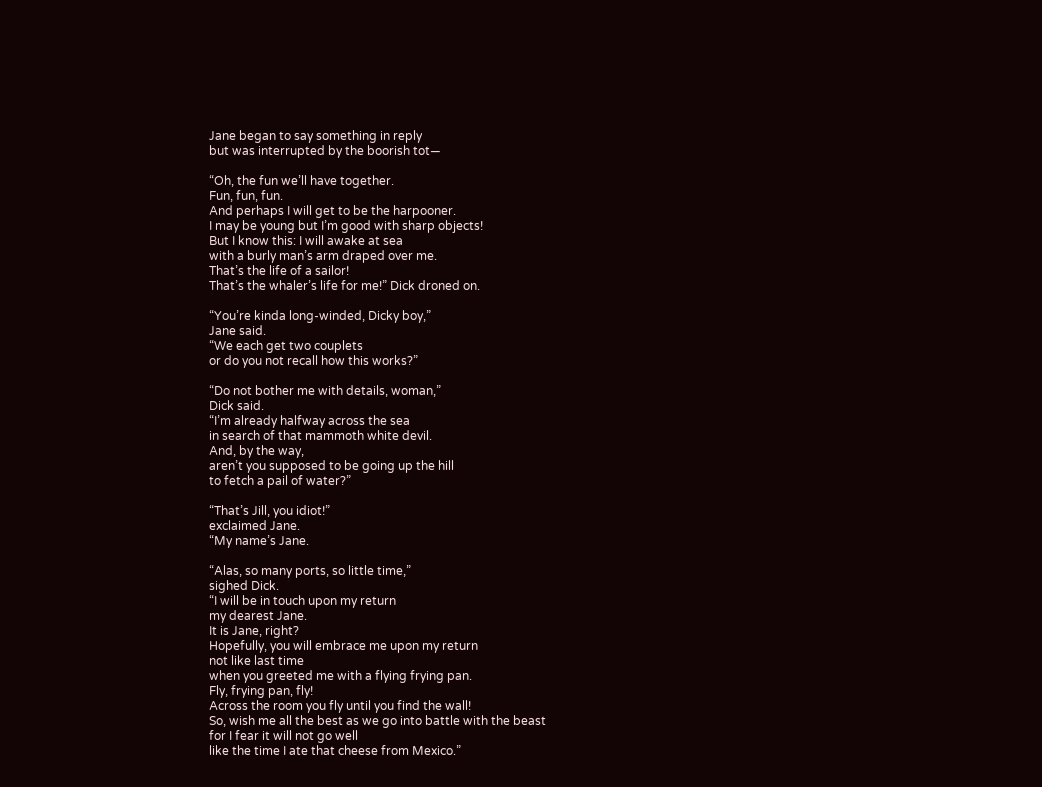Jane began to say something in reply
but was interrupted by the boorish tot—

“Oh, the fun we’ll have together.
Fun, fun, fun.
And perhaps I will get to be the harpooner.
I may be young but I’m good with sharp objects!
But I know this: I will awake at sea
with a burly man’s arm draped over me.
That’s the life of a sailor!
That’s the whaler’s life for me!” Dick droned on.

“You’re kinda long-winded, Dicky boy,”
Jane said.
“We each get two couplets
or do you not recall how this works?”

“Do not bother me with details, woman,”
Dick said.
“I’m already halfway across the sea
in search of that mammoth white devil.
And, by the way,
aren’t you supposed to be going up the hill
to fetch a pail of water?”

“That’s Jill, you idiot!”
exclaimed Jane.
“My name’s Jane.

“Alas, so many ports, so little time,”
sighed Dick.
“I will be in touch upon my return
my dearest Jane.
It is Jane, right?
Hopefully, you will embrace me upon my return
not like last time
when you greeted me with a flying frying pan.
Fly, frying pan, fly!
Across the room you fly until you find the wall!
So, wish me all the best as we go into battle with the beast
for I fear it will not go well
like the time I ate that cheese from Mexico.”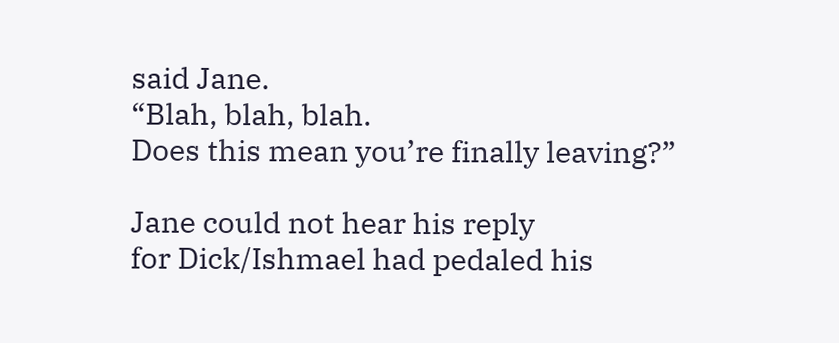said Jane.
“Blah, blah, blah.
Does this mean you’re finally leaving?”

Jane could not hear his reply
for Dick/Ishmael had pedaled his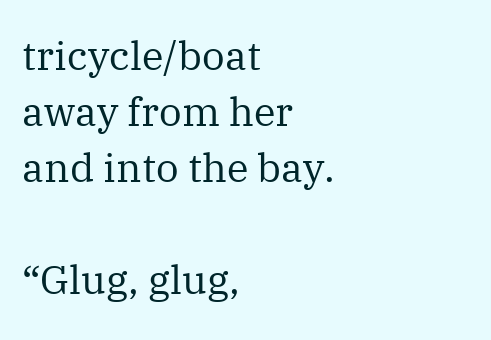tricycle/boat
away from her
and into the bay.

“Glug, glug,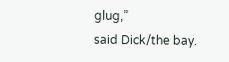glug,”
said Dick/the bay.